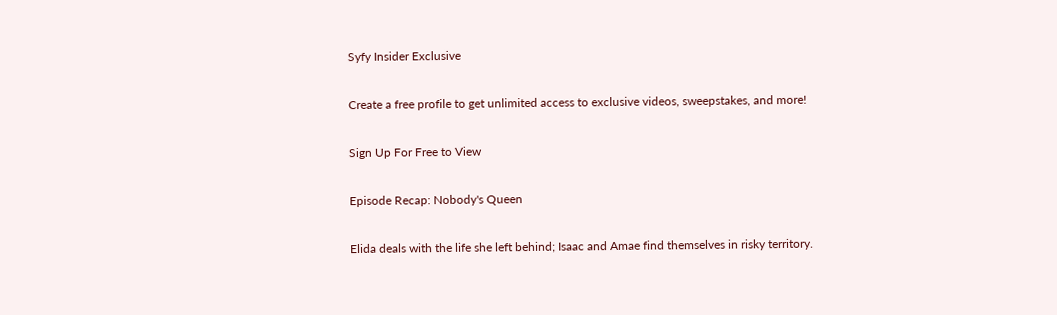Syfy Insider Exclusive

Create a free profile to get unlimited access to exclusive videos, sweepstakes, and more!

Sign Up For Free to View

Episode Recap: Nobody's Queen

Elida deals with the life she left behind; Isaac and Amae find themselves in risky territory.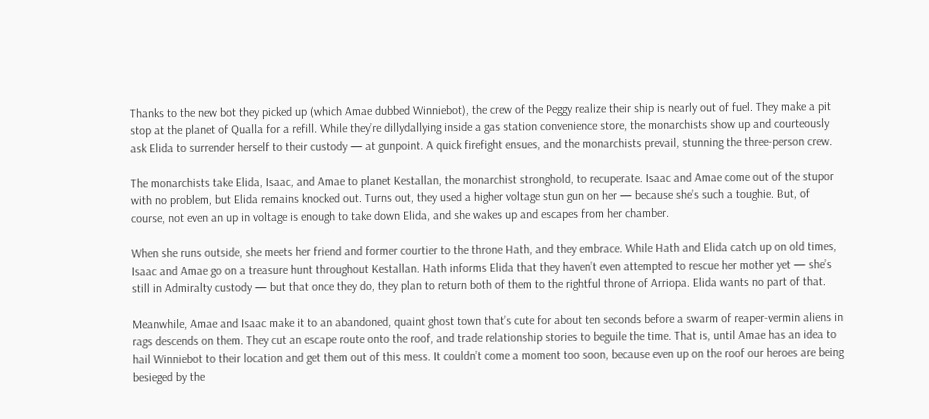Thanks to the new bot they picked up (which Amae dubbed Winniebot), the crew of the Peggy realize their ship is nearly out of fuel. They make a pit stop at the planet of Qualla for a refill. While they’re dillydallying inside a gas station convenience store, the monarchists show up and courteously ask Elida to surrender herself to their custody — at gunpoint. A quick firefight ensues, and the monarchists prevail, stunning the three-person crew.

The monarchists take Elida, Isaac, and Amae to planet Kestallan, the monarchist stronghold, to recuperate. Isaac and Amae come out of the stupor with no problem, but Elida remains knocked out. Turns out, they used a higher voltage stun gun on her — because she’s such a toughie. But, of course, not even an up in voltage is enough to take down Elida, and she wakes up and escapes from her chamber.

When she runs outside, she meets her friend and former courtier to the throne Hath, and they embrace. While Hath and Elida catch up on old times, Isaac and Amae go on a treasure hunt throughout Kestallan. Hath informs Elida that they haven’t even attempted to rescue her mother yet — she’s still in Admiralty custody — but that once they do, they plan to return both of them to the rightful throne of Arriopa. Elida wants no part of that.

Meanwhile, Amae and Isaac make it to an abandoned, quaint ghost town that’s cute for about ten seconds before a swarm of reaper-vermin aliens in rags descends on them. They cut an escape route onto the roof, and trade relationship stories to beguile the time. That is, until Amae has an idea to hail Winniebot to their location and get them out of this mess. It couldn’t come a moment too soon, because even up on the roof our heroes are being besieged by the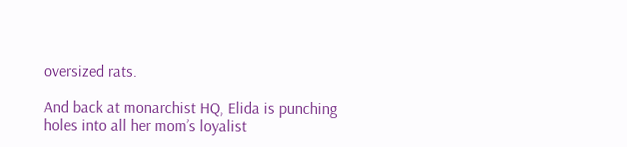oversized rats.

And back at monarchist HQ, Elida is punching holes into all her mom’s loyalist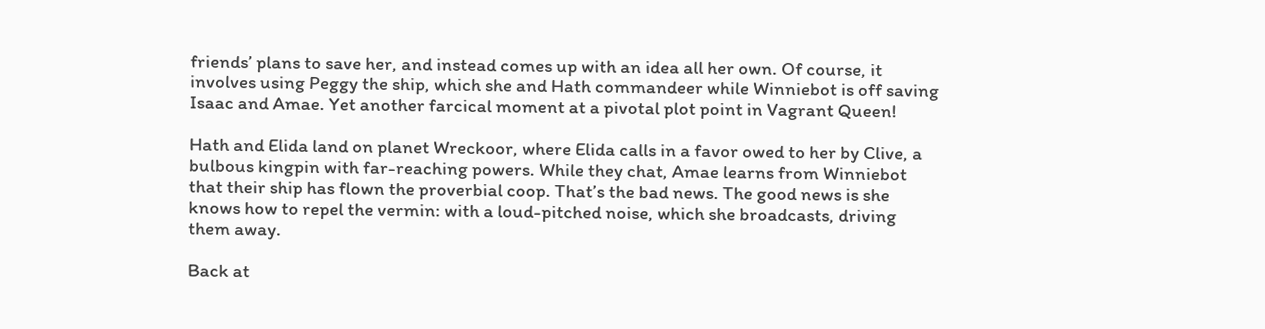friends’ plans to save her, and instead comes up with an idea all her own. Of course, it involves using Peggy the ship, which she and Hath commandeer while Winniebot is off saving Isaac and Amae. Yet another farcical moment at a pivotal plot point in Vagrant Queen!

Hath and Elida land on planet Wreckoor, where Elida calls in a favor owed to her by Clive, a bulbous kingpin with far-reaching powers. While they chat, Amae learns from Winniebot that their ship has flown the proverbial coop. That’s the bad news. The good news is she knows how to repel the vermin: with a loud-pitched noise, which she broadcasts, driving them away.

Back at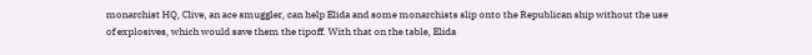monarchist HQ, Clive, an ace smuggler, can help Elida and some monarchists slip onto the Republican ship without the use of explosives, which would save them the tipoff. With that on the table, Elida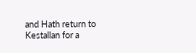and Hath return to Kestallan for a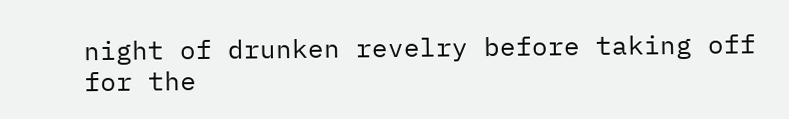night of drunken revelry before taking off for the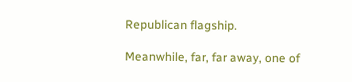Republican flagship.

Meanwhile, far, far away, one of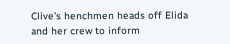Clive’s henchmen heads off Elida and her crew to inform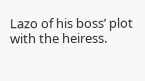Lazo of his boss’ plot with the heiress.